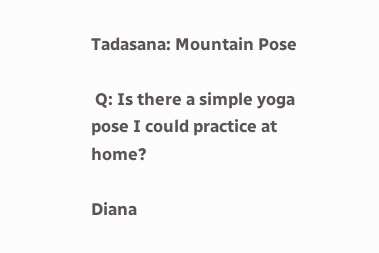Tadasana: Mountain Pose

 Q: Is there a simple yoga pose I could practice at home?

Diana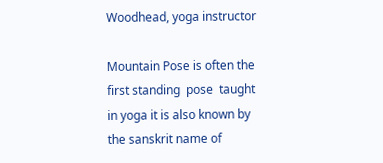Woodhead, yoga instructor

Mountain Pose is often the first standing  pose  taught in yoga it is also known by the sanskrit name of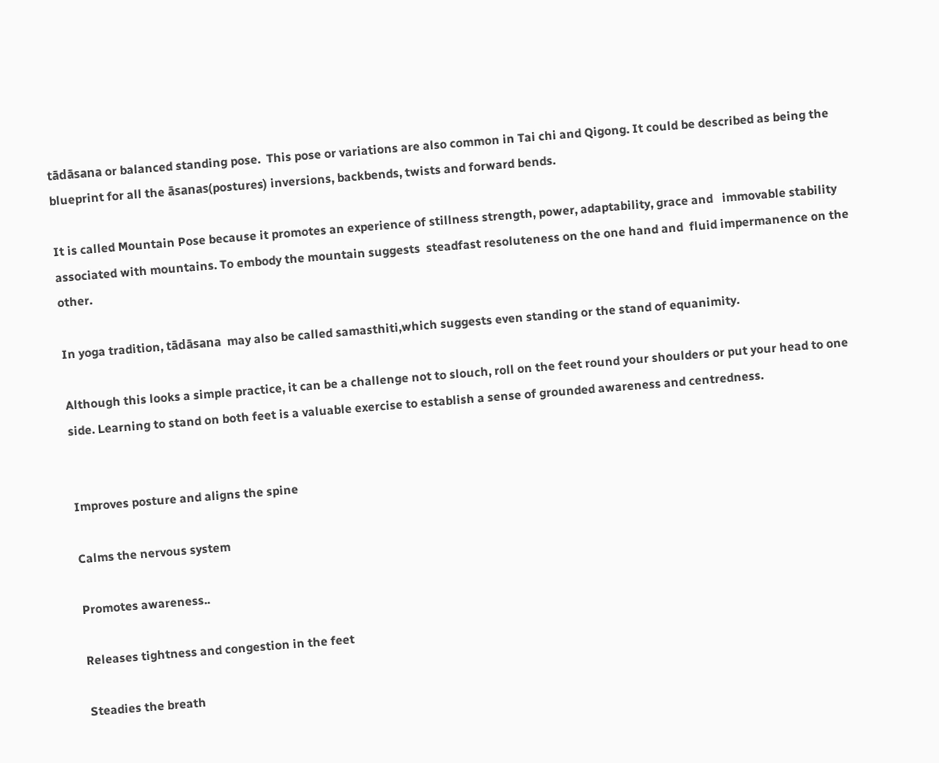tādāsana or balanced standing pose.  This pose or variations are also common in Tai chi and Qigong. It could be described as being the blueprint for all the āsanas(postures) inversions, backbends, twists and forward bends.

It is called Mountain Pose because it promotes an experience of stillness strength, power, adaptability, grace and   immovable stability associated with mountains. To embody the mountain suggests  steadfast resoluteness on the one hand and  fluid impermanence on the other.

In yoga tradition, tādāsana  may also be called samasthiti,which suggests even standing or the stand of equanimity.

Although this looks a simple practice, it can be a challenge not to slouch, roll on the feet round your shoulders or put your head to one side. Learning to stand on both feet is a valuable exercise to establish a sense of grounded awareness and centredness.


Improves posture and aligns the spine

Calms the nervous system

Promotes awareness..

Releases tightness and congestion in the feet

Steadies the breath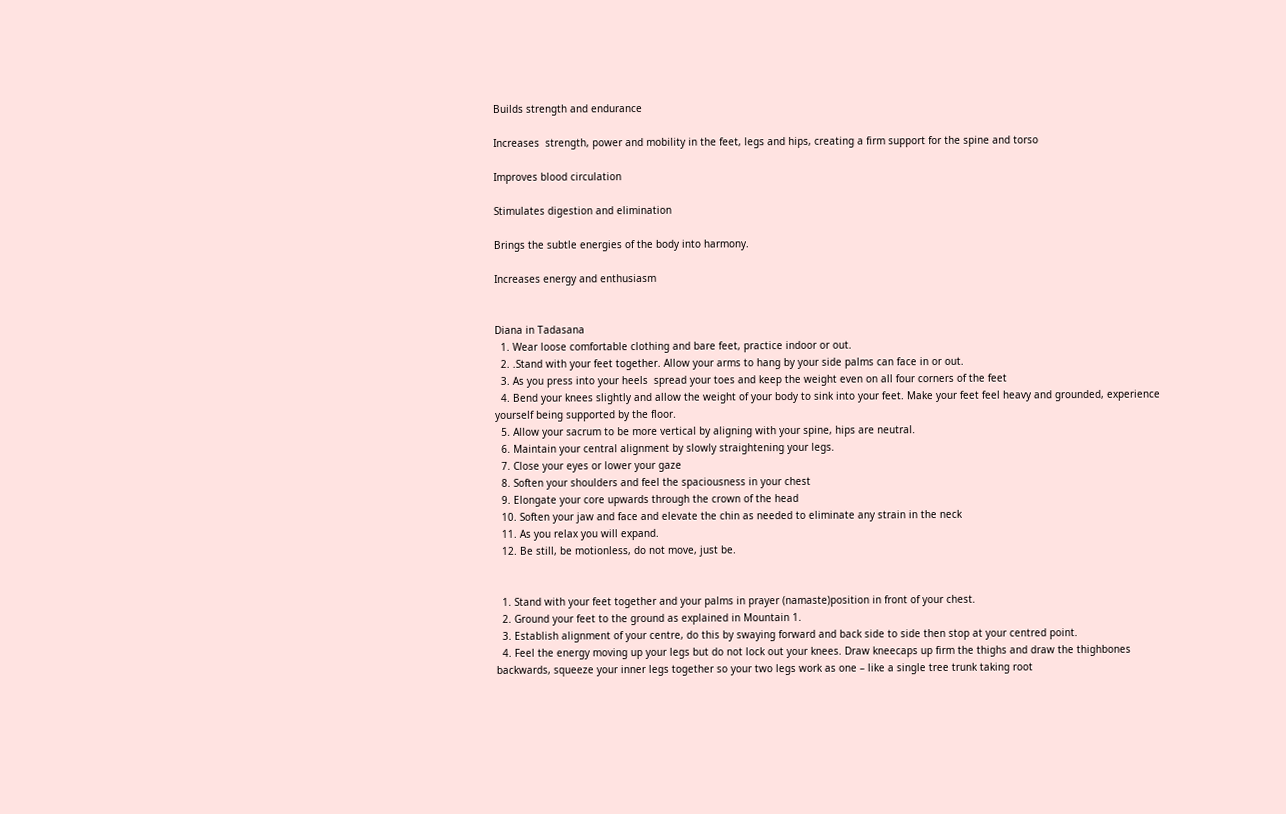Builds strength and endurance

Increases  strength, power and mobility in the feet, legs and hips, creating a firm support for the spine and torso

Improves blood circulation

Stimulates digestion and elimination

Brings the subtle energies of the body into harmony.

Increases energy and enthusiasm


Diana in Tadasana
  1. Wear loose comfortable clothing and bare feet, practice indoor or out.
  2. .Stand with your feet together. Allow your arms to hang by your side palms can face in or out.
  3. As you press into your heels  spread your toes and keep the weight even on all four corners of the feet
  4. Bend your knees slightly and allow the weight of your body to sink into your feet. Make your feet feel heavy and grounded, experience yourself being supported by the floor.
  5. Allow your sacrum to be more vertical by aligning with your spine, hips are neutral.
  6. Maintain your central alignment by slowly straightening your legs.
  7. Close your eyes or lower your gaze
  8. Soften your shoulders and feel the spaciousness in your chest
  9. Elongate your core upwards through the crown of the head
  10. Soften your jaw and face and elevate the chin as needed to eliminate any strain in the neck
  11. As you relax you will expand.
  12. Be still, be motionless, do not move, just be.


  1. Stand with your feet together and your palms in prayer (namaste)position in front of your chest.
  2. Ground your feet to the ground as explained in Mountain 1.
  3. Establish alignment of your centre, do this by swaying forward and back side to side then stop at your centred point.
  4. Feel the energy moving up your legs but do not lock out your knees. Draw kneecaps up firm the thighs and draw the thighbones backwards, squeeze your inner legs together so your two legs work as one – like a single tree trunk taking root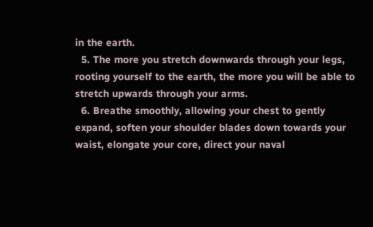in the earth.
  5. The more you stretch downwards through your legs, rooting yourself to the earth, the more you will be able to stretch upwards through your arms.
  6. Breathe smoothly, allowing your chest to gently expand, soften your shoulder blades down towards your waist, elongate your core, direct your naval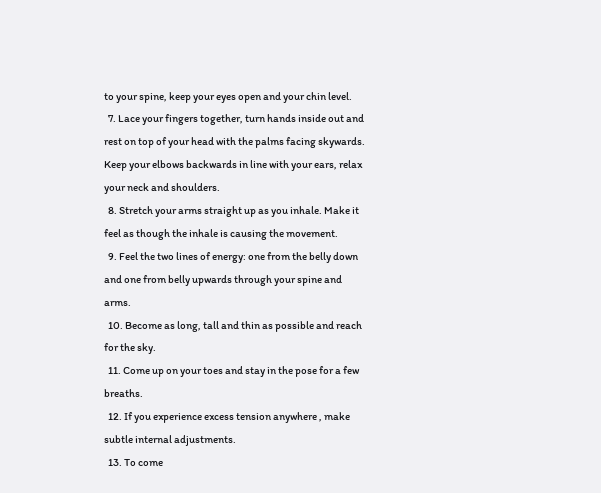to your spine, keep your eyes open and your chin level.
  7. Lace your fingers together, turn hands inside out and rest on top of your head with the palms facing skywards. Keep your elbows backwards in line with your ears, relax your neck and shoulders.
  8. Stretch your arms straight up as you inhale. Make it feel as though the inhale is causing the movement.
  9. Feel the two lines of energy: one from the belly down and one from belly upwards through your spine and arms.
  10. Become as long, tall and thin as possible and reach for the sky.
  11. Come up on your toes and stay in the pose for a few breaths.
  12. If you experience excess tension anywhere , make subtle internal adjustments.
  13. To come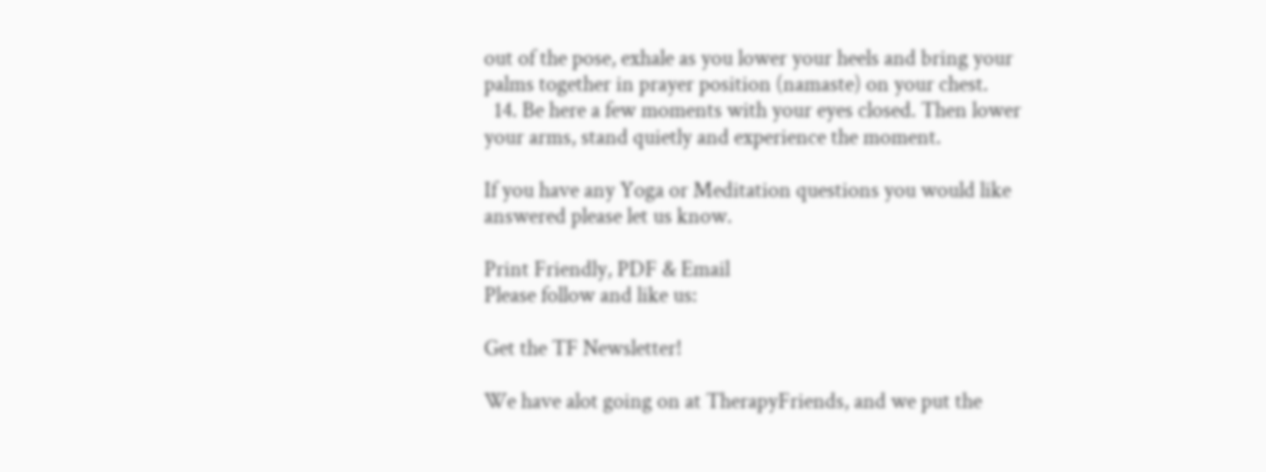out of the pose, exhale as you lower your heels and bring your palms together in prayer position (namaste) on your chest.
  14. Be here a few moments with your eyes closed. Then lower your arms, stand quietly and experience the moment.

If you have any Yoga or Meditation questions you would like answered please let us know.

Print Friendly, PDF & Email
Please follow and like us:

Get the TF Newsletter!

We have alot going on at TherapyFriends, and we put the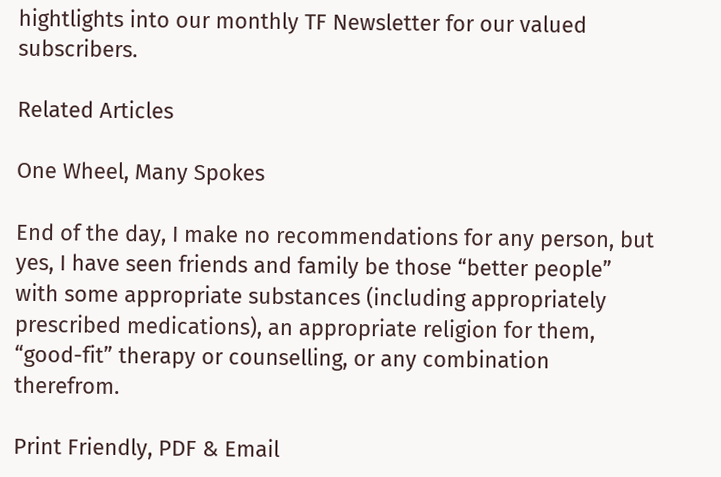hightlights into our monthly TF Newsletter for our valued subscribers.

Related Articles

One Wheel, Many Spokes

End of the day, I make no recommendations for any person, but yes, I have seen friends and family be those “better people” with some appropriate substances (including appropriately prescribed medications), an appropriate religion for them, “good-fit” therapy or counselling, or any combination therefrom.

Print Friendly, PDF & Email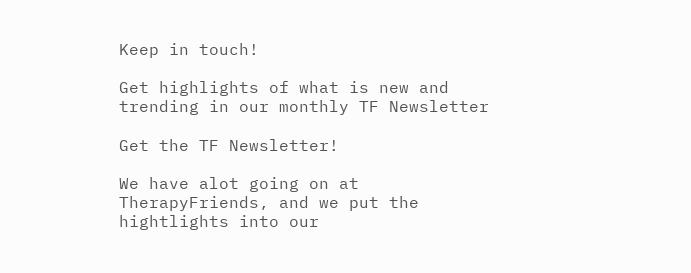Keep in touch!

Get highlights of what is new and trending in our monthly TF Newsletter

Get the TF Newsletter!

We have alot going on at TherapyFriends, and we put the hightlights into our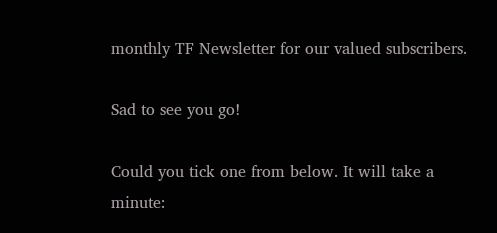monthly TF Newsletter for our valued subscribers.

Sad to see you go!

Could you tick one from below. It will take a minute: